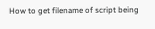How to get filename of script being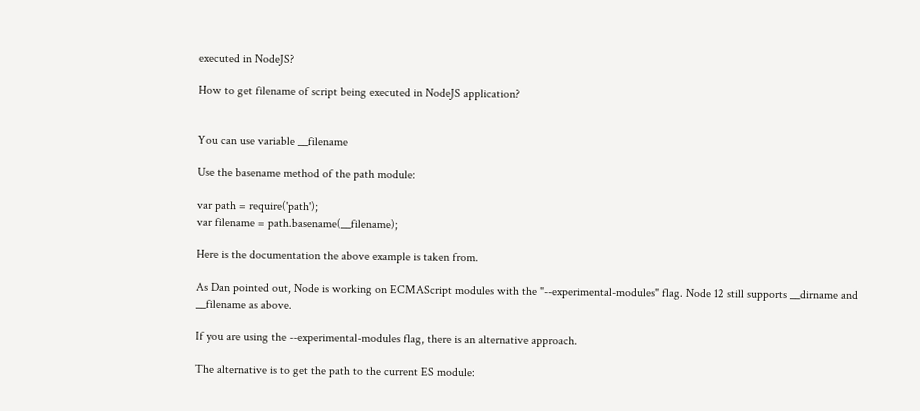executed in NodeJS?

How to get filename of script being executed in NodeJS application?


You can use variable __filename

Use the basename method of the path module:

var path = require('path');
var filename = path.basename(__filename);

Here is the documentation the above example is taken from.

As Dan pointed out, Node is working on ECMAScript modules with the "--experimental-modules" flag. Node 12 still supports __dirname and __filename as above.

If you are using the --experimental-modules flag, there is an alternative approach.

The alternative is to get the path to the current ES module: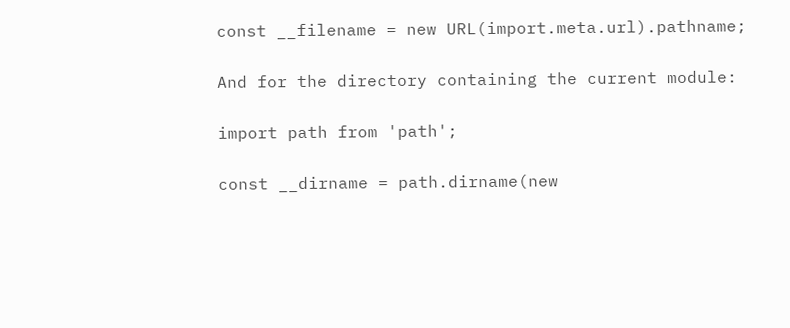const __filename = new URL(import.meta.url).pathname;

And for the directory containing the current module:

import path from 'path';

const __dirname = path.dirname(new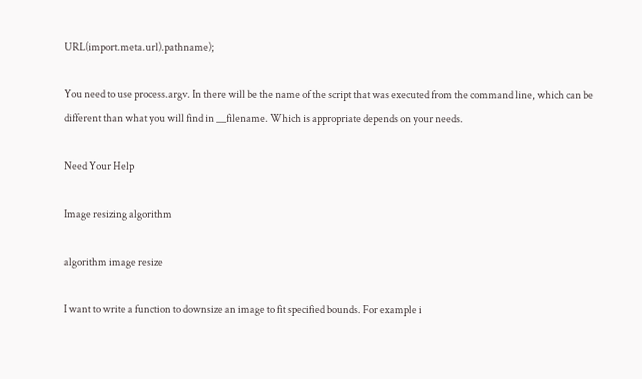URL(import.meta.url).pathname);

You need to use process.argv. In there will be the name of the script that was executed from the command line, which can be different than what you will find in __filename. Which is appropriate depends on your needs.

Need Your Help

Image resizing algorithm

algorithm image resize

I want to write a function to downsize an image to fit specified bounds. For example i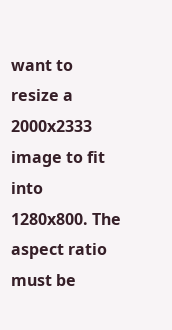want to resize a 2000x2333 image to fit into 1280x800. The aspect ratio must be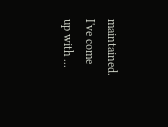maintained. I've come up with ...